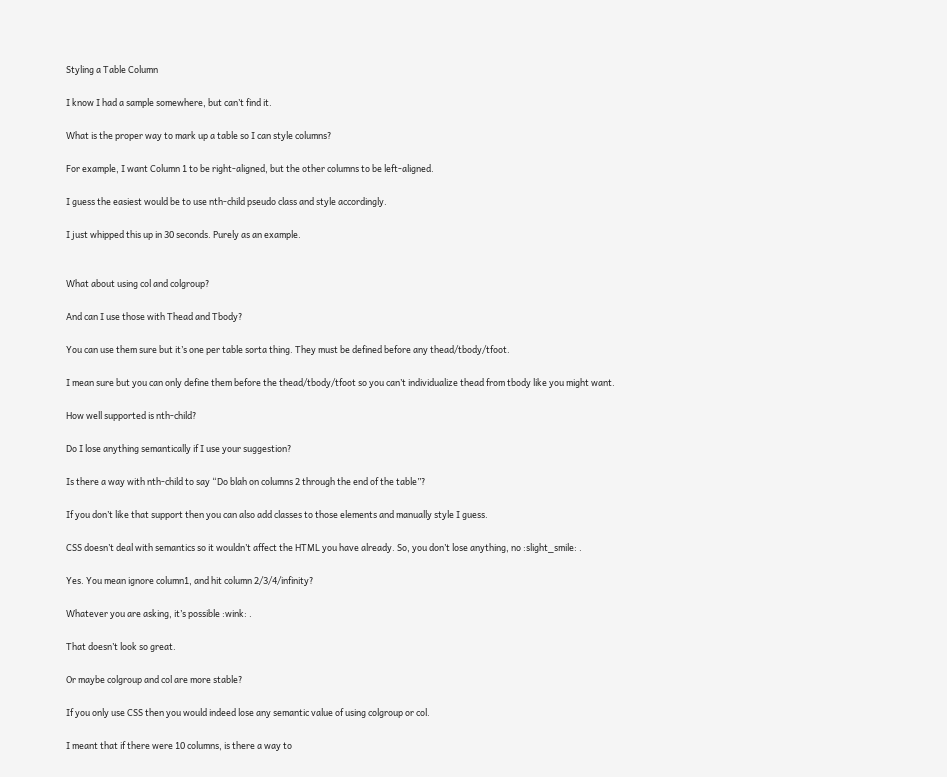Styling a Table Column

I know I had a sample somewhere, but can’t find it.

What is the proper way to mark up a table so I can style columns?

For example, I want Column 1 to be right-aligned, but the other columns to be left-aligned.

I guess the easiest would be to use nth-child pseudo class and style accordingly.

I just whipped this up in 30 seconds. Purely as an example.


What about using col and colgroup?

And can I use those with Thead and Tbody?

You can use them sure but it’s one per table sorta thing. They must be defined before any thead/tbody/tfoot.

I mean sure but you can only define them before the thead/tbody/tfoot so you can’t individualize thead from tbody like you might want.

How well supported is nth-child?

Do I lose anything semantically if I use your suggestion?

Is there a way with nth-child to say “Do blah on columns 2 through the end of the table”?

If you don’t like that support then you can also add classes to those elements and manually style I guess.

CSS doesn’t deal with semantics so it wouldn’t affect the HTML you have already. So, you don’t lose anything, no :slight_smile: .

Yes. You mean ignore column1, and hit column 2/3/4/infinity?

Whatever you are asking, it’s possible :wink: .

That doesn’t look so great.

Or maybe colgroup and col are more stable?

If you only use CSS then you would indeed lose any semantic value of using colgroup or col.

I meant that if there were 10 columns, is there a way to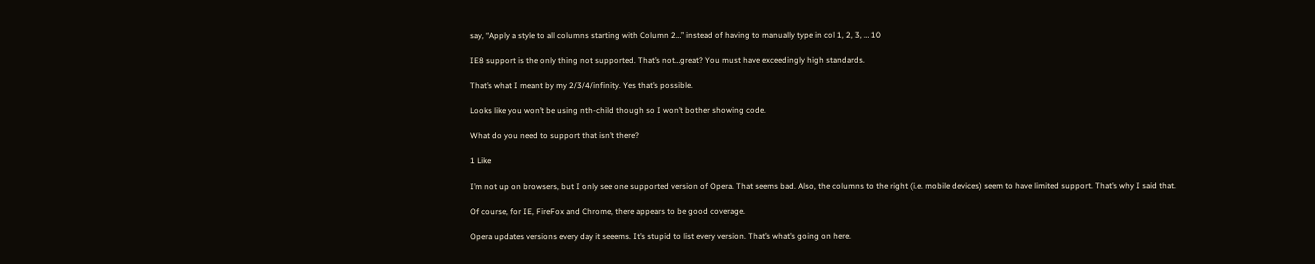say, “Apply a style to all columns starting with Column 2…” instead of having to manually type in col 1, 2, 3, … 10

IE8 support is the only thing not supported. That’s not…great? You must have exceedingly high standards.

That’s what I meant by my 2/3/4/infinity. Yes that’s possible.

Looks like you won’t be using nth-child though so I won’t bother showing code.

What do you need to support that isn’t there?

1 Like

I’m not up on browsers, but I only see one supported version of Opera. That seems bad. Also, the columns to the right (i.e. mobile devices) seem to have limited support. That’s why I said that.

Of course, for IE, FireFox and Chrome, there appears to be good coverage.

Opera updates versions every day it seeems. It’s stupid to list every version. That’s what’s going on here.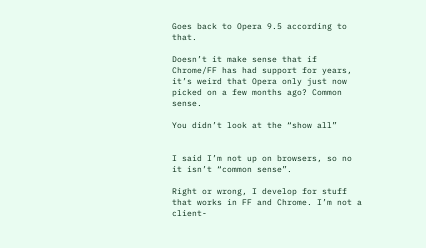Goes back to Opera 9.5 according to that.

Doesn’t it make sense that if Chrome/FF has had support for years, it’s weird that Opera only just now picked on a few months ago? Common sense.

You didn’t look at the “show all”


I said I’m not up on browsers, so no it isn’t “common sense”.

Right or wrong, I develop for stuff that works in FF and Chrome. I’m not a client-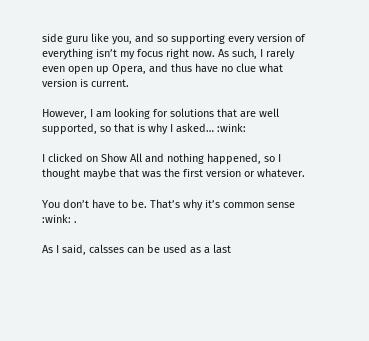side guru like you, and so supporting every version of everything isn’t my focus right now. As such, I rarely even open up Opera, and thus have no clue what version is current.

However, I am looking for solutions that are well supported, so that is why I asked… :wink:

I clicked on Show All and nothing happened, so I thought maybe that was the first version or whatever.

You don’t have to be. That’s why it’s common sense :wink: .

As I said, calsses can be used as a last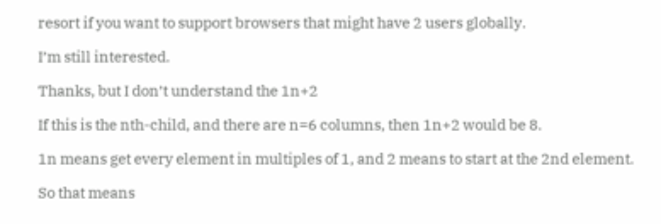resort if you want to support browsers that might have 2 users globally.

I’m still interested.

Thanks, but I don’t understand the 1n+2

If this is the nth-child, and there are n=6 columns, then 1n+2 would be 8.

1n means get every element in multiples of 1, and 2 means to start at the 2nd element.

So that means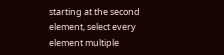starting at the second element, select every element multiple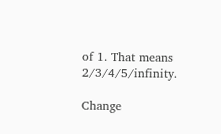of 1. That means 2/3/4/5/infinity.

Change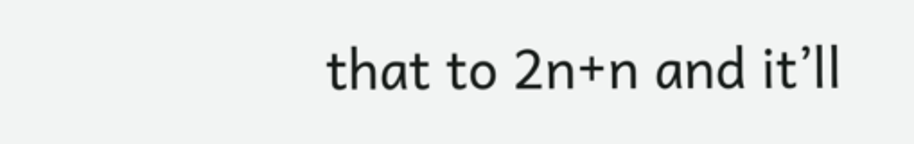that to 2n+n and it’ll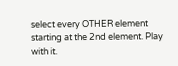select every OTHER element starting at the 2nd element. Play with it.